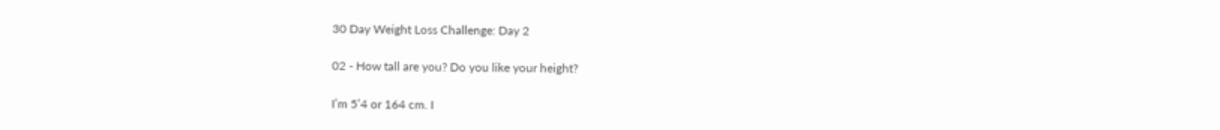30 Day Weight Loss Challenge: Day 2

02 - How tall are you? Do you like your height?

I’m 5’4 or 164 cm. I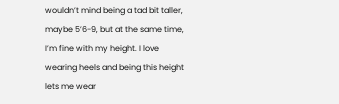wouldn’t mind being a tad bit taller, maybe 5’6-9, but at the same time, I’m fine with my height. I love wearing heels and being this height lets me wear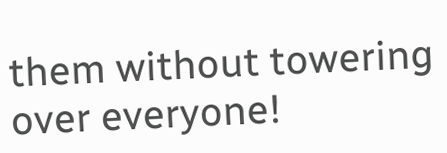them without towering over everyone!